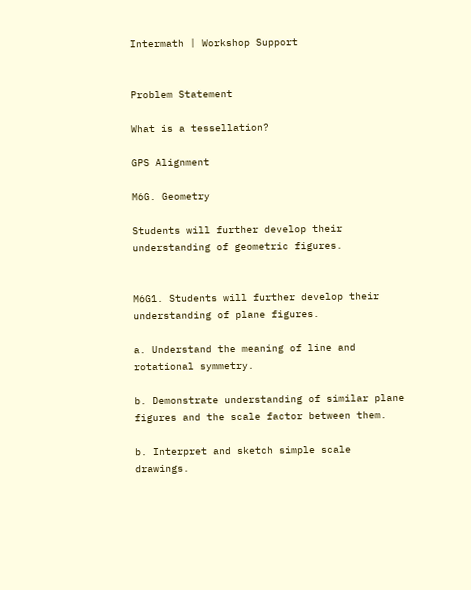Intermath | Workshop Support


Problem Statement

What is a tessellation?

GPS Alignment

M6G. Geometry

Students will further develop their understanding of geometric figures.


M6G1. Students will further develop their understanding of plane figures.

a. Understand the meaning of line and rotational symmetry.

b. Demonstrate understanding of similar plane figures and the scale factor between them.

b. Interpret and sketch simple scale drawings.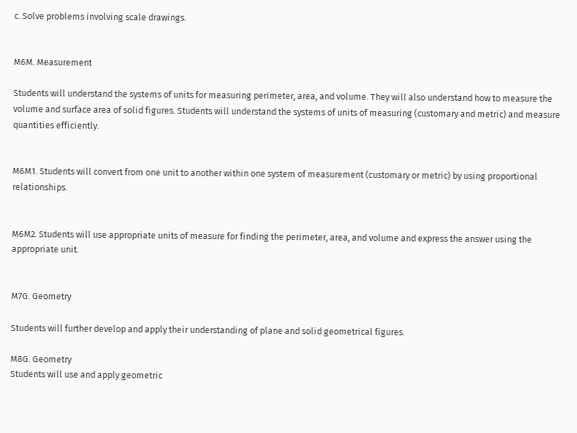c. Solve problems involving scale drawings.


M6M. Measurement

Students will understand the systems of units for measuring perimeter, area, and volume. They will also understand how to measure the volume and surface area of solid figures. Students will understand the systems of units of measuring (customary and metric) and measure quantities efficiently.


M6M1. Students will convert from one unit to another within one system of measurement (customary or metric) by using proportional relationships.


M6M2. Students will use appropriate units of measure for finding the perimeter, area, and volume and express the answer using the appropriate unit.


M7G. Geometry

Students will further develop and apply their understanding of plane and solid geometrical figures.

M8G. Geometry
Students will use and apply geometric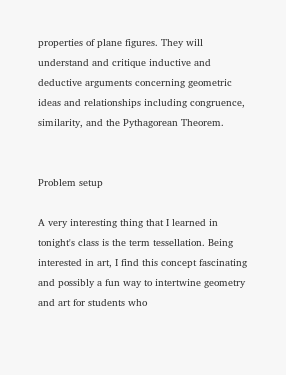properties of plane figures. They will understand and critique inductive and deductive arguments concerning geometric ideas and relationships including congruence, similarity, and the Pythagorean Theorem.


Problem setup

A very interesting thing that I learned in tonight's class is the term tessellation. Being interested in art, I find this concept fascinating and possibly a fun way to intertwine geometry and art for students who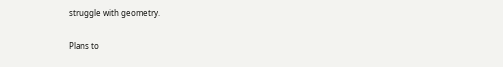struggle with geometry.


Plans to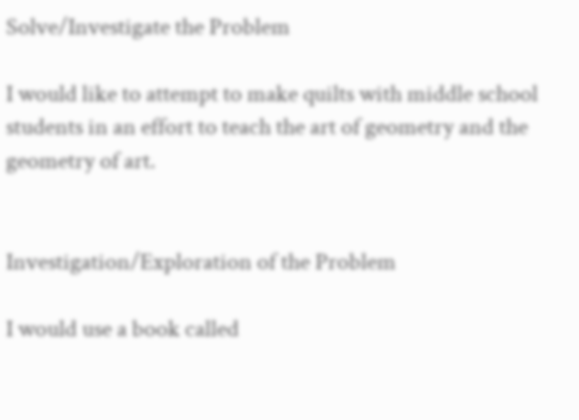Solve/Investigate the Problem

I would like to attempt to make quilts with middle school students in an effort to teach the art of geometry and the geometry of art.


Investigation/Exploration of the Problem

I would use a book called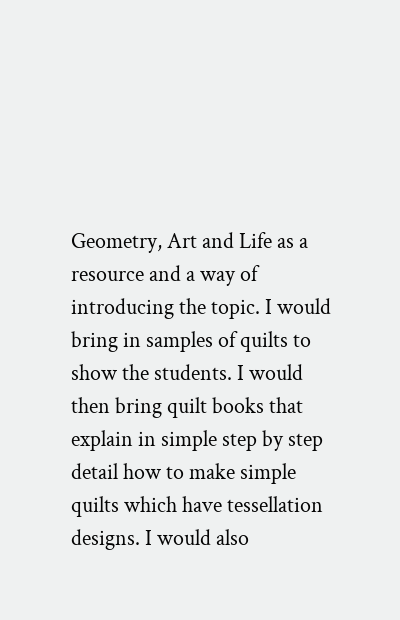Geometry, Art and Life as a resource and a way of introducing the topic. I would bring in samples of quilts to show the students. I would then bring quilt books that explain in simple step by step detail how to make simple quilts which have tessellation designs. I would also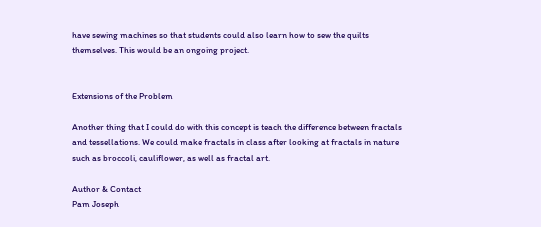have sewing machines so that students could also learn how to sew the quilts themselves. This would be an ongoing project.


Extensions of the Problem

Another thing that I could do with this concept is teach the difference between fractals and tessellations. We could make fractals in class after looking at fractals in nature such as broccoli, cauliflower, as well as fractal art.

Author & Contact
Pam Joseph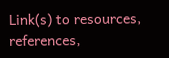Link(s) to resources, references,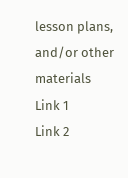lesson plans, and/or other materials
Link 1
Link 2